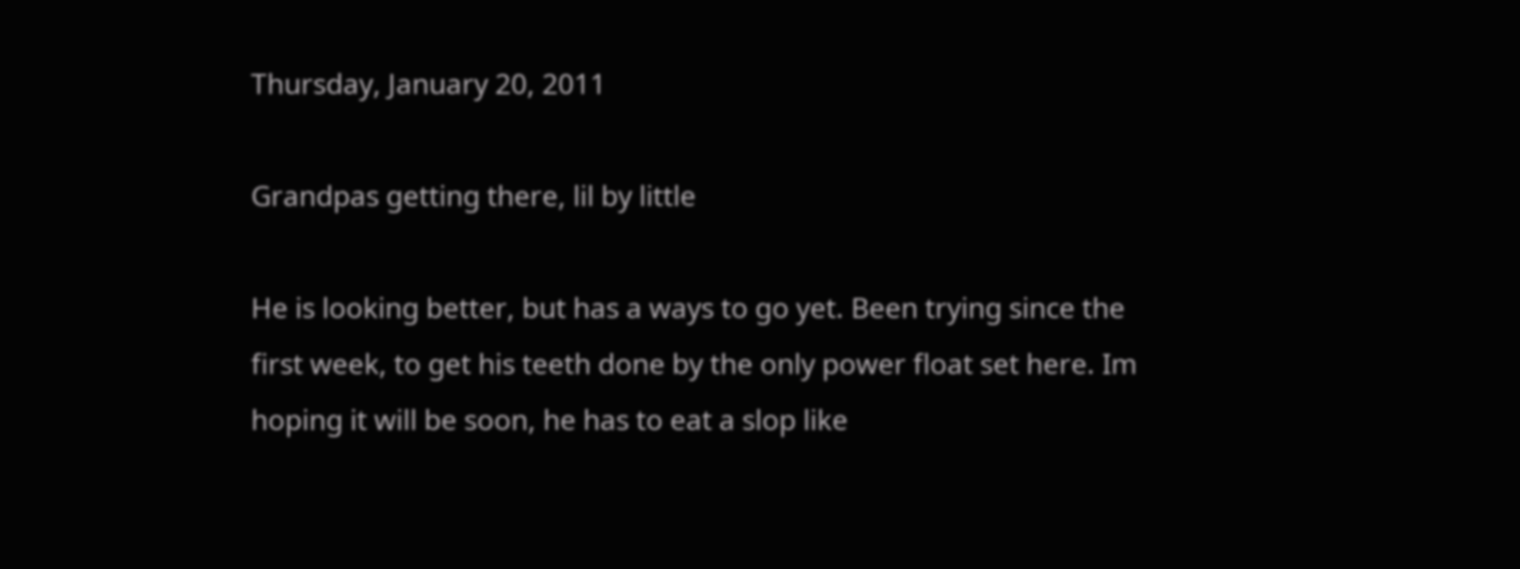Thursday, January 20, 2011

Grandpas getting there, lil by little

He is looking better, but has a ways to go yet. Been trying since the first week, to get his teeth done by the only power float set here. Im hoping it will be soon, he has to eat a slop like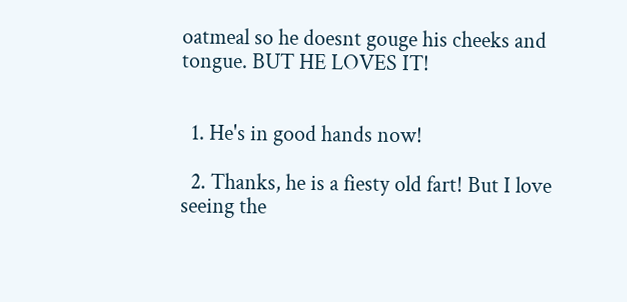oatmeal so he doesnt gouge his cheeks and tongue. BUT HE LOVES IT!


  1. He's in good hands now!

  2. Thanks, he is a fiesty old fart! But I love seeing the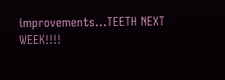improvements...TEETH NEXT WEEK!!!!